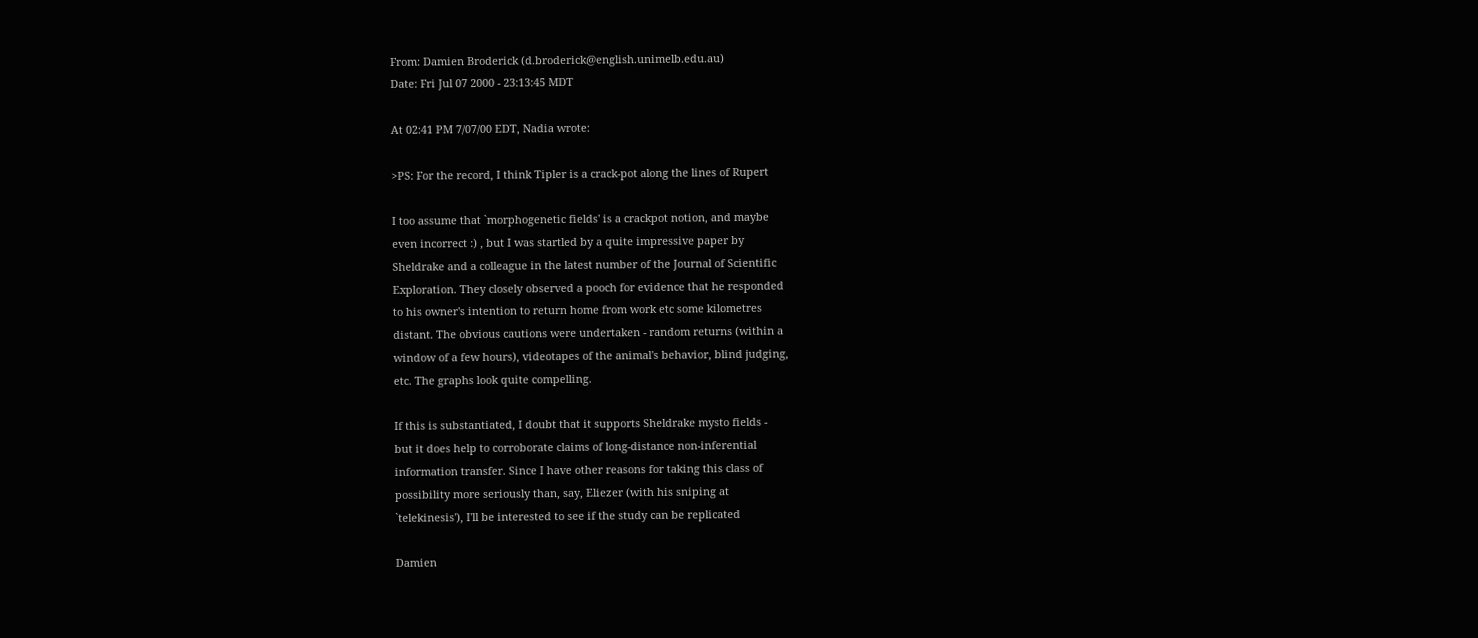From: Damien Broderick (d.broderick@english.unimelb.edu.au)
Date: Fri Jul 07 2000 - 23:13:45 MDT

At 02:41 PM 7/07/00 EDT, Nadia wrote:

>PS: For the record, I think Tipler is a crack-pot along the lines of Rupert

I too assume that `morphogenetic fields' is a crackpot notion, and maybe
even incorrect :) , but I was startled by a quite impressive paper by
Sheldrake and a colleague in the latest number of the Journal of Scientific
Exploration. They closely observed a pooch for evidence that he responded
to his owner's intention to return home from work etc some kilometres
distant. The obvious cautions were undertaken - random returns (within a
window of a few hours), videotapes of the animal's behavior, blind judging,
etc. The graphs look quite compelling.

If this is substantiated, I doubt that it supports Sheldrake mysto fields -
but it does help to corroborate claims of long-distance non-inferential
information transfer. Since I have other reasons for taking this class of
possibility more seriously than, say, Eliezer (with his sniping at
`telekinesis'), I'll be interested to see if the study can be replicated

Damien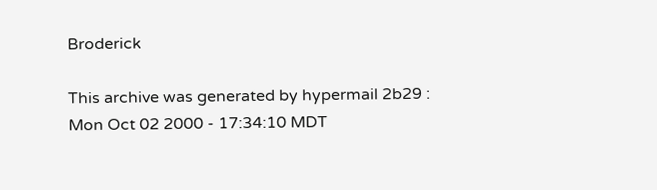Broderick

This archive was generated by hypermail 2b29 : Mon Oct 02 2000 - 17:34:10 MDT